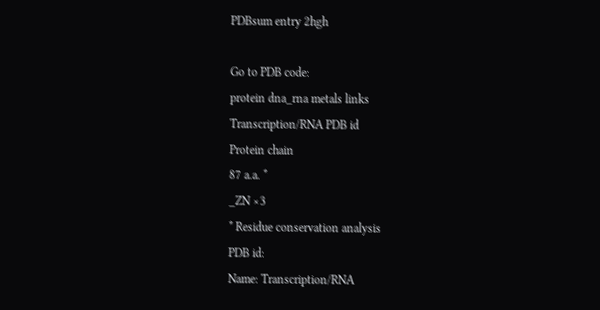PDBsum entry 2hgh

Go to PDB code:
protein dna_rna metals links
Transcription/RNA PDB id
Protein chain
87 a.a. *
_ZN ×3
* Residue conservation analysis
PDB id:
Name: Transcription/RNA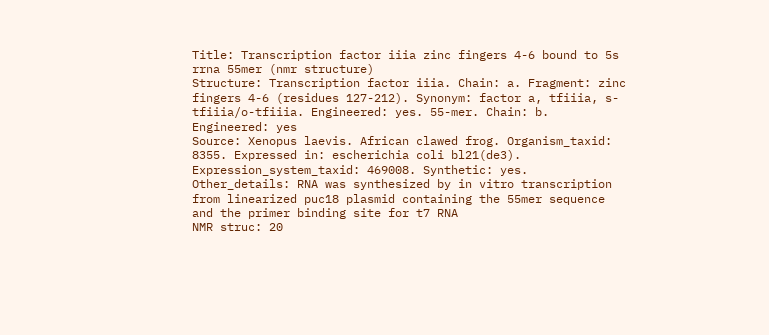Title: Transcription factor iiia zinc fingers 4-6 bound to 5s rrna 55mer (nmr structure)
Structure: Transcription factor iiia. Chain: a. Fragment: zinc fingers 4-6 (residues 127-212). Synonym: factor a, tfiiia, s-tfiiia/o-tfiiia. Engineered: yes. 55-mer. Chain: b. Engineered: yes
Source: Xenopus laevis. African clawed frog. Organism_taxid: 8355. Expressed in: escherichia coli bl21(de3). Expression_system_taxid: 469008. Synthetic: yes. Other_details: RNA was synthesized by in vitro transcription from linearized puc18 plasmid containing the 55mer sequence and the primer binding site for t7 RNA
NMR struc: 20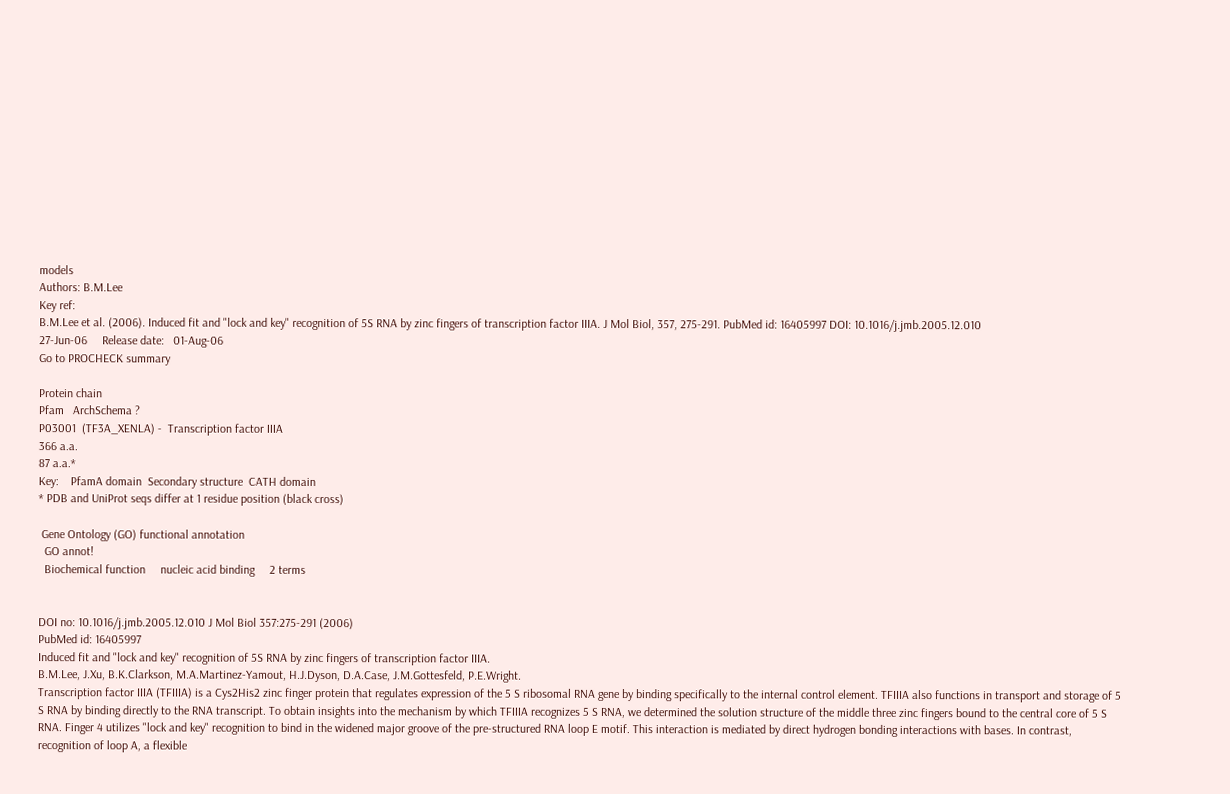models
Authors: B.M.Lee
Key ref:
B.M.Lee et al. (2006). Induced fit and "lock and key" recognition of 5S RNA by zinc fingers of transcription factor IIIA. J Mol Biol, 357, 275-291. PubMed id: 16405997 DOI: 10.1016/j.jmb.2005.12.010
27-Jun-06     Release date:   01-Aug-06
Go to PROCHECK summary

Protein chain
Pfam   ArchSchema ?
P03001  (TF3A_XENLA) -  Transcription factor IIIA
366 a.a.
87 a.a.*
Key:    PfamA domain  Secondary structure  CATH domain
* PDB and UniProt seqs differ at 1 residue position (black cross)

 Gene Ontology (GO) functional annotation
  GO annot!
  Biochemical function     nucleic acid binding     2 terms


DOI no: 10.1016/j.jmb.2005.12.010 J Mol Biol 357:275-291 (2006)
PubMed id: 16405997
Induced fit and "lock and key" recognition of 5S RNA by zinc fingers of transcription factor IIIA.
B.M.Lee, J.Xu, B.K.Clarkson, M.A.Martinez-Yamout, H.J.Dyson, D.A.Case, J.M.Gottesfeld, P.E.Wright.
Transcription factor IIIA (TFIIIA) is a Cys2His2 zinc finger protein that regulates expression of the 5 S ribosomal RNA gene by binding specifically to the internal control element. TFIIIA also functions in transport and storage of 5 S RNA by binding directly to the RNA transcript. To obtain insights into the mechanism by which TFIIIA recognizes 5 S RNA, we determined the solution structure of the middle three zinc fingers bound to the central core of 5 S RNA. Finger 4 utilizes "lock and key" recognition to bind in the widened major groove of the pre-structured RNA loop E motif. This interaction is mediated by direct hydrogen bonding interactions with bases. In contrast, recognition of loop A, a flexible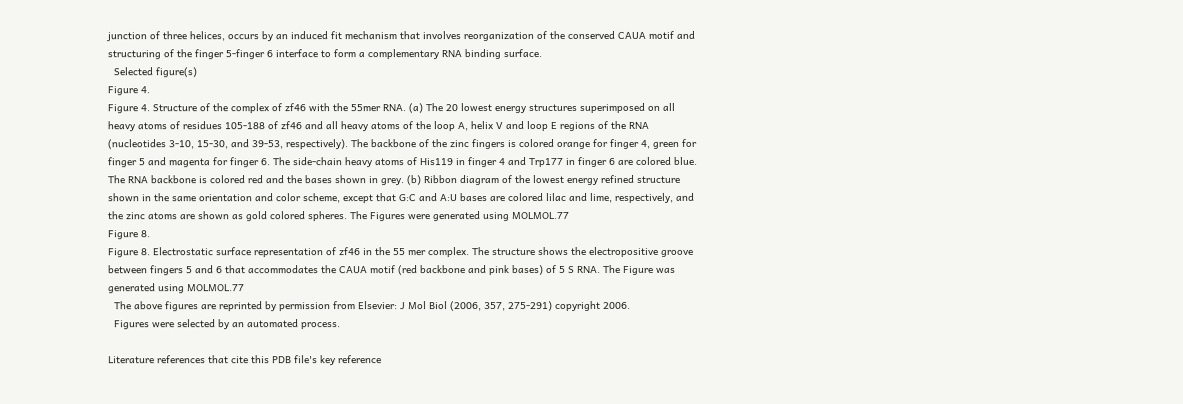junction of three helices, occurs by an induced fit mechanism that involves reorganization of the conserved CAUA motif and structuring of the finger 5-finger 6 interface to form a complementary RNA binding surface.
  Selected figure(s)
Figure 4.
Figure 4. Structure of the complex of zf46 with the 55mer RNA. (a) The 20 lowest energy structures superimposed on all heavy atoms of residues 105-188 of zf46 and all heavy atoms of the loop A, helix V and loop E regions of the RNA (nucleotides 3-10, 15-30, and 39-53, respectively). The backbone of the zinc fingers is colored orange for finger 4, green for finger 5 and magenta for finger 6. The side-chain heavy atoms of His119 in finger 4 and Trp177 in finger 6 are colored blue. The RNA backbone is colored red and the bases shown in grey. (b) Ribbon diagram of the lowest energy refined structure shown in the same orientation and color scheme, except that G:C and A:U bases are colored lilac and lime, respectively, and the zinc atoms are shown as gold colored spheres. The Figures were generated using MOLMOL.77
Figure 8.
Figure 8. Electrostatic surface representation of zf46 in the 55 mer complex. The structure shows the electropositive groove between fingers 5 and 6 that accommodates the CAUA motif (red backbone and pink bases) of 5 S RNA. The Figure was generated using MOLMOL.77
  The above figures are reprinted by permission from Elsevier: J Mol Biol (2006, 357, 275-291) copyright 2006.
  Figures were selected by an automated process.

Literature references that cite this PDB file's key reference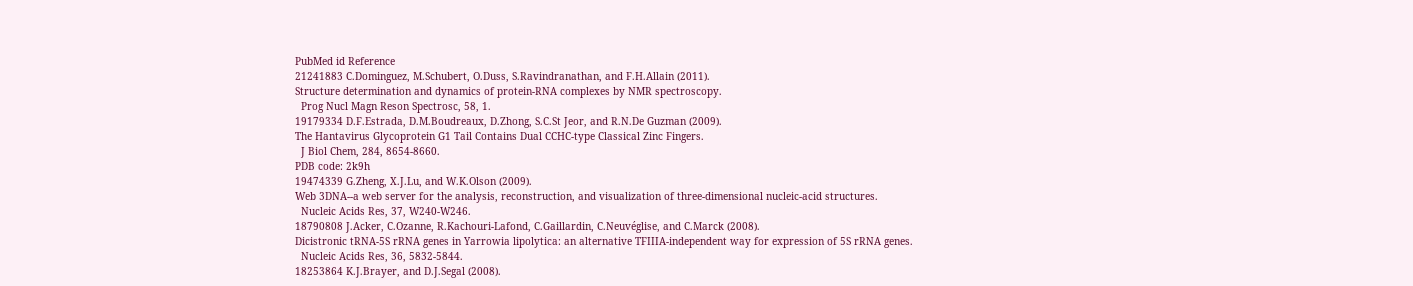PubMed id Reference
21241883 C.Dominguez, M.Schubert, O.Duss, S.Ravindranathan, and F.H.Allain (2011).
Structure determination and dynamics of protein-RNA complexes by NMR spectroscopy.
  Prog Nucl Magn Reson Spectrosc, 58, 1.
19179334 D.F.Estrada, D.M.Boudreaux, D.Zhong, S.C.St Jeor, and R.N.De Guzman (2009).
The Hantavirus Glycoprotein G1 Tail Contains Dual CCHC-type Classical Zinc Fingers.
  J Biol Chem, 284, 8654-8660.
PDB code: 2k9h
19474339 G.Zheng, X.J.Lu, and W.K.Olson (2009).
Web 3DNA--a web server for the analysis, reconstruction, and visualization of three-dimensional nucleic-acid structures.
  Nucleic Acids Res, 37, W240-W246.
18790808 J.Acker, C.Ozanne, R.Kachouri-Lafond, C.Gaillardin, C.Neuvéglise, and C.Marck (2008).
Dicistronic tRNA-5S rRNA genes in Yarrowia lipolytica: an alternative TFIIIA-independent way for expression of 5S rRNA genes.
  Nucleic Acids Res, 36, 5832-5844.
18253864 K.J.Brayer, and D.J.Segal (2008).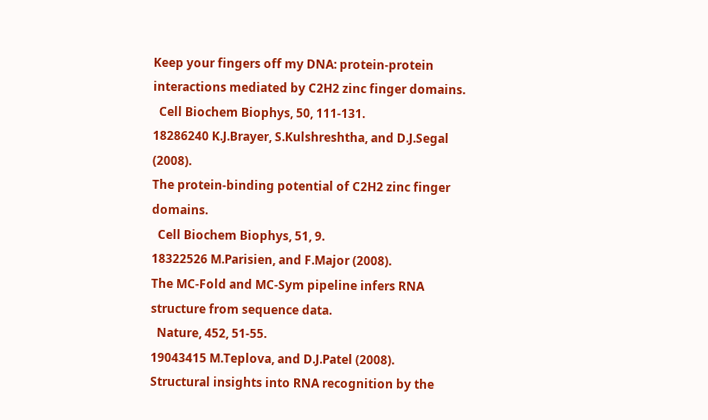Keep your fingers off my DNA: protein-protein interactions mediated by C2H2 zinc finger domains.
  Cell Biochem Biophys, 50, 111-131.
18286240 K.J.Brayer, S.Kulshreshtha, and D.J.Segal (2008).
The protein-binding potential of C2H2 zinc finger domains.
  Cell Biochem Biophys, 51, 9.
18322526 M.Parisien, and F.Major (2008).
The MC-Fold and MC-Sym pipeline infers RNA structure from sequence data.
  Nature, 452, 51-55.
19043415 M.Teplova, and D.J.Patel (2008).
Structural insights into RNA recognition by the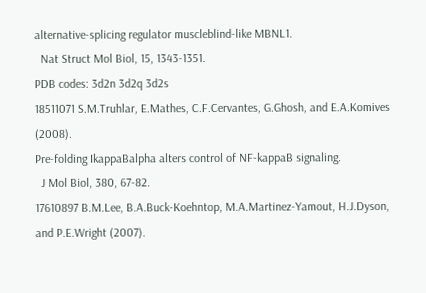alternative-splicing regulator muscleblind-like MBNL1.
  Nat Struct Mol Biol, 15, 1343-1351.
PDB codes: 3d2n 3d2q 3d2s
18511071 S.M.Truhlar, E.Mathes, C.F.Cervantes, G.Ghosh, and E.A.Komives (2008).
Pre-folding IkappaBalpha alters control of NF-kappaB signaling.
  J Mol Biol, 380, 67-82.
17610897 B.M.Lee, B.A.Buck-Koehntop, M.A.Martinez-Yamout, H.J.Dyson, and P.E.Wright (2007).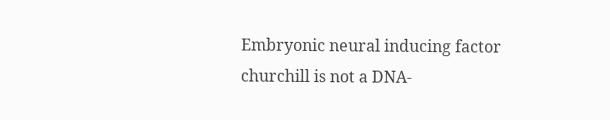Embryonic neural inducing factor churchill is not a DNA-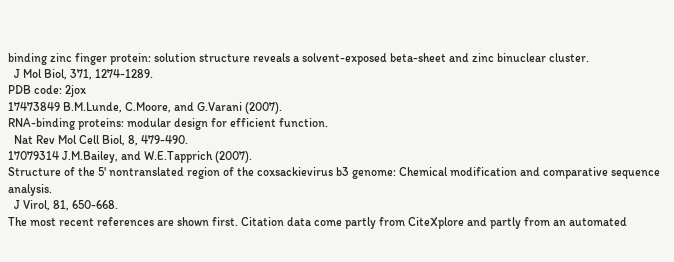binding zinc finger protein: solution structure reveals a solvent-exposed beta-sheet and zinc binuclear cluster.
  J Mol Biol, 371, 1274-1289.
PDB code: 2jox
17473849 B.M.Lunde, C.Moore, and G.Varani (2007).
RNA-binding proteins: modular design for efficient function.
  Nat Rev Mol Cell Biol, 8, 479-490.
17079314 J.M.Bailey, and W.E.Tapprich (2007).
Structure of the 5' nontranslated region of the coxsackievirus b3 genome: Chemical modification and comparative sequence analysis.
  J Virol, 81, 650-668.
The most recent references are shown first. Citation data come partly from CiteXplore and partly from an automated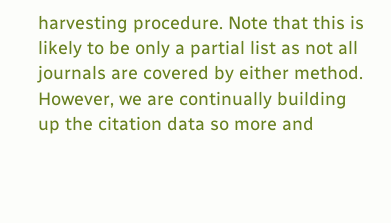harvesting procedure. Note that this is likely to be only a partial list as not all journals are covered by either method. However, we are continually building up the citation data so more and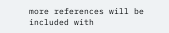more references will be included with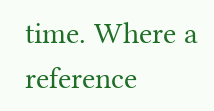time. Where a reference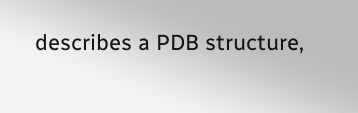describes a PDB structure,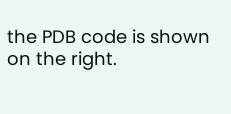the PDB code is shown on the right.